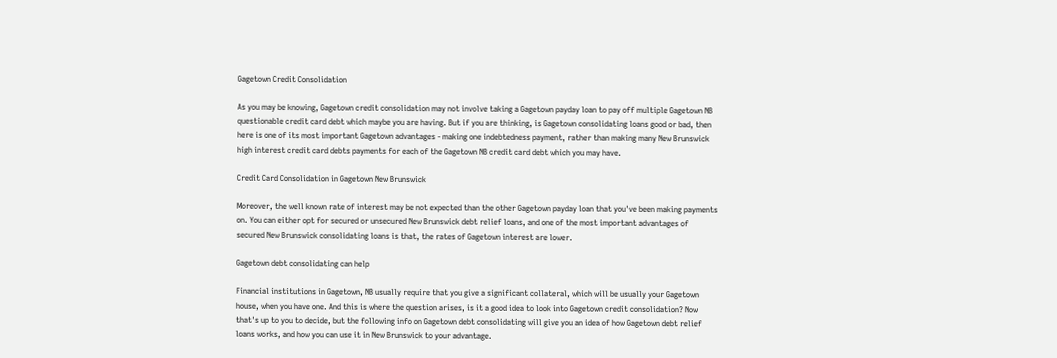Gagetown Credit Consolidation

As you may be knowing, Gagetown credit consolidation may not involve taking a Gagetown payday loan to pay off multiple Gagetown NB questionable credit card debt which maybe you are having. But if you are thinking, is Gagetown consolidating loans good or bad, then here is one of its most important Gagetown advantages - making one indebtedness payment, rather than making many New Brunswick high interest credit card debts payments for each of the Gagetown NB credit card debt which you may have.

Credit Card Consolidation in Gagetown New Brunswick

Moreover, the well known rate of interest may be not expected than the other Gagetown payday loan that you've been making payments on. You can either opt for secured or unsecured New Brunswick debt relief loans, and one of the most important advantages of secured New Brunswick consolidating loans is that, the rates of Gagetown interest are lower.

Gagetown debt consolidating can help

Financial institutions in Gagetown, NB usually require that you give a significant collateral, which will be usually your Gagetown house, when you have one. And this is where the question arises, is it a good idea to look into Gagetown credit consolidation? Now that's up to you to decide, but the following info on Gagetown debt consolidating will give you an idea of how Gagetown debt relief loans works, and how you can use it in New Brunswick to your advantage.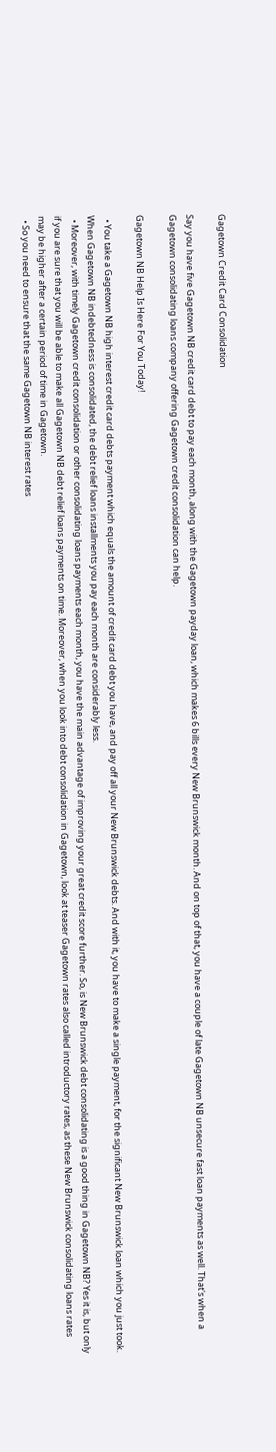Gagetown Credit Card Consolidation

Say you have five Gagetown NB credit card debt to pay each month, along with the Gagetown payday loan, which makes 6 bills every New Brunswick month. And on top of that, you have a couple of late Gagetown NB unsecure fast loan payments as well. That's when a Gagetown consolidating loans company offering Gagetown credit consolidation can help.

Gagetown NB Help Is Here For You Today!

  • You take a Gagetown NB high interest credit card debts payment which equals the amount of credit card debt you have, and pay off all your New Brunswick debts. And with it, you have to make a single payment, for the significant New Brunswick loan which you just took. When Gagetown NB indebtedness is consolidated, the debt relief loans installments you pay each month are considerably less.
  • Moreover, with timely Gagetown credit consolidation or other consolidating loans payments each month, you have the main advantage of improving your great credit score further. So, is New Brunswick debt consolidating is a good thing in Gagetown NB? Yes it is, but only if you are sure that you will be able to make all Gagetown NB debt relief loans payments on time. Moreover, when you look into debt consolidation in Gagetown, look at teaser Gagetown rates also called introductory rates, as these New Brunswick consolidating loans rates may be higher after a certain period of time in Gagetown.
  • So you need to ensure that the same Gagetown NB interest rates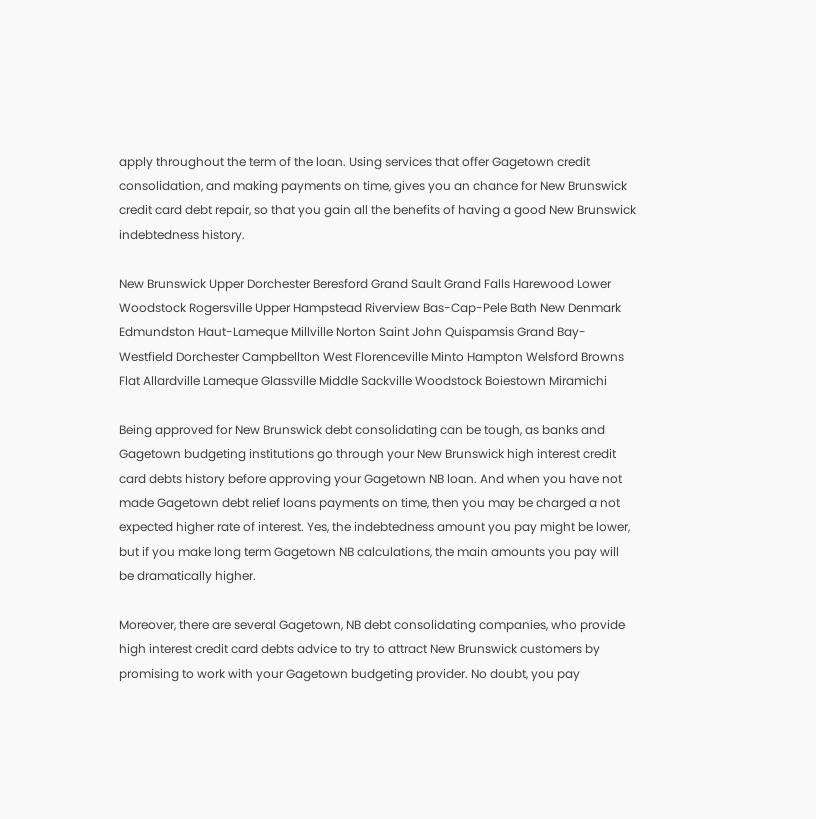apply throughout the term of the loan. Using services that offer Gagetown credit consolidation, and making payments on time, gives you an chance for New Brunswick credit card debt repair, so that you gain all the benefits of having a good New Brunswick indebtedness history.

New Brunswick Upper Dorchester Beresford Grand Sault Grand Falls Harewood Lower Woodstock Rogersville Upper Hampstead Riverview Bas-Cap-Pele Bath New Denmark Edmundston Haut-Lameque Millville Norton Saint John Quispamsis Grand Bay-Westfield Dorchester Campbellton West Florenceville Minto Hampton Welsford Browns Flat Allardville Lameque Glassville Middle Sackville Woodstock Boiestown Miramichi

Being approved for New Brunswick debt consolidating can be tough, as banks and Gagetown budgeting institutions go through your New Brunswick high interest credit card debts history before approving your Gagetown NB loan. And when you have not made Gagetown debt relief loans payments on time, then you may be charged a not expected higher rate of interest. Yes, the indebtedness amount you pay might be lower, but if you make long term Gagetown NB calculations, the main amounts you pay will be dramatically higher.

Moreover, there are several Gagetown, NB debt consolidating companies, who provide high interest credit card debts advice to try to attract New Brunswick customers by promising to work with your Gagetown budgeting provider. No doubt, you pay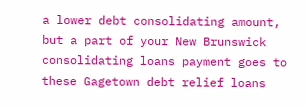a lower debt consolidating amount, but a part of your New Brunswick consolidating loans payment goes to these Gagetown debt relief loans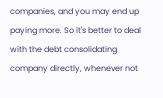companies, and you may end up paying more. So it's better to deal with the debt consolidating company directly, whenever not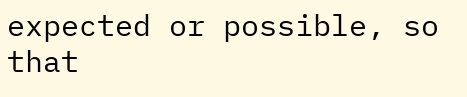expected or possible, so that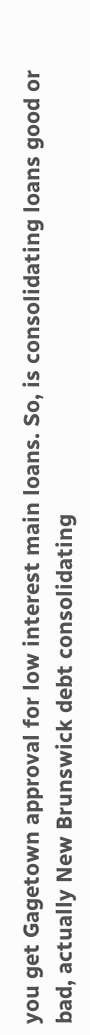you get Gagetown approval for low interest main loans. So, is consolidating loans good or bad, actually New Brunswick debt consolidating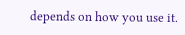depends on how you use it.